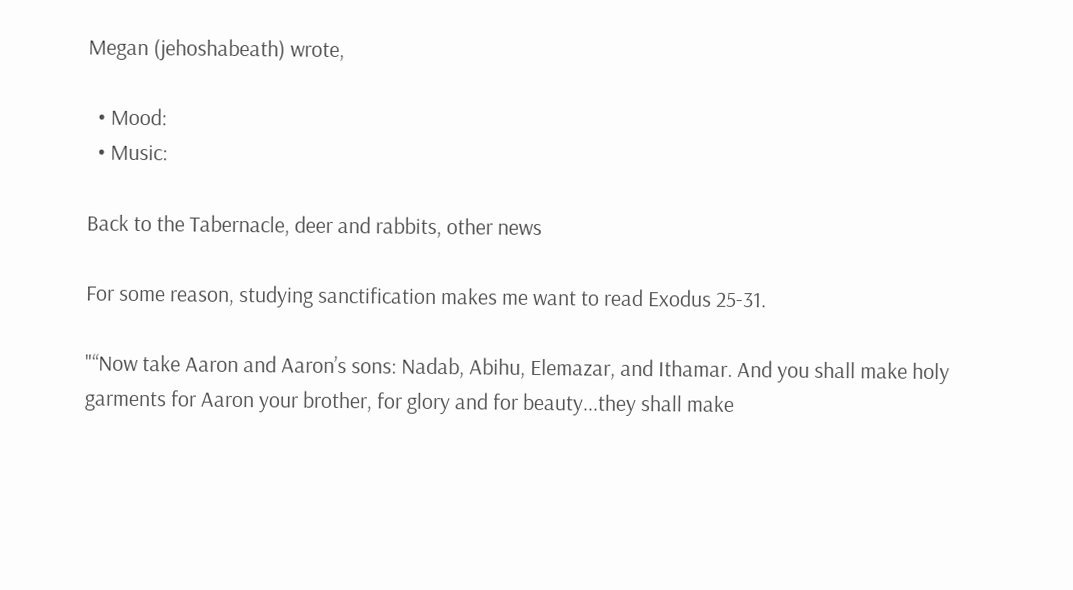Megan (jehoshabeath) wrote,

  • Mood:
  • Music:

Back to the Tabernacle, deer and rabbits, other news

For some reason, studying sanctification makes me want to read Exodus 25-31.

"“Now take Aaron and Aaron’s sons: Nadab, Abihu, Elemazar, and Ithamar. And you shall make holy garments for Aaron your brother, for glory and for beauty...they shall make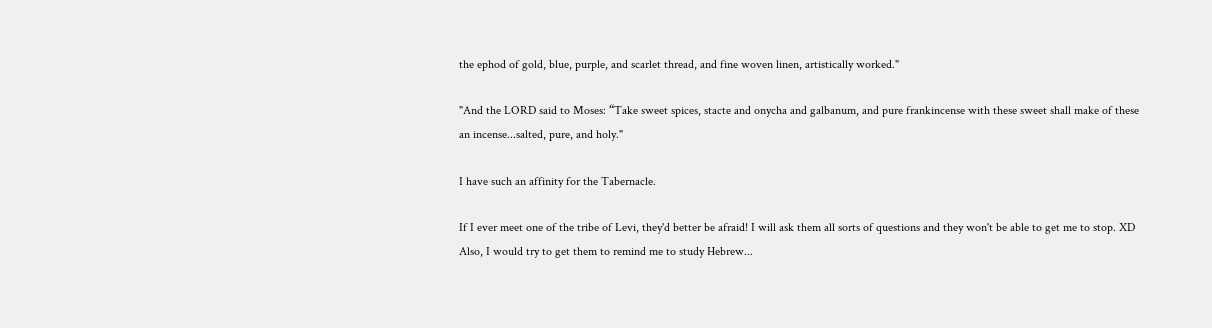the ephod of gold, blue, purple, and scarlet thread, and fine woven linen, artistically worked."

"And the LORD said to Moses: “Take sweet spices, stacte and onycha and galbanum, and pure frankincense with these sweet shall make of these an incense...salted, pure, and holy."

I have such an affinity for the Tabernacle.

If I ever meet one of the tribe of Levi, they'd better be afraid! I will ask them all sorts of questions and they won't be able to get me to stop. XD Also, I would try to get them to remind me to study Hebrew...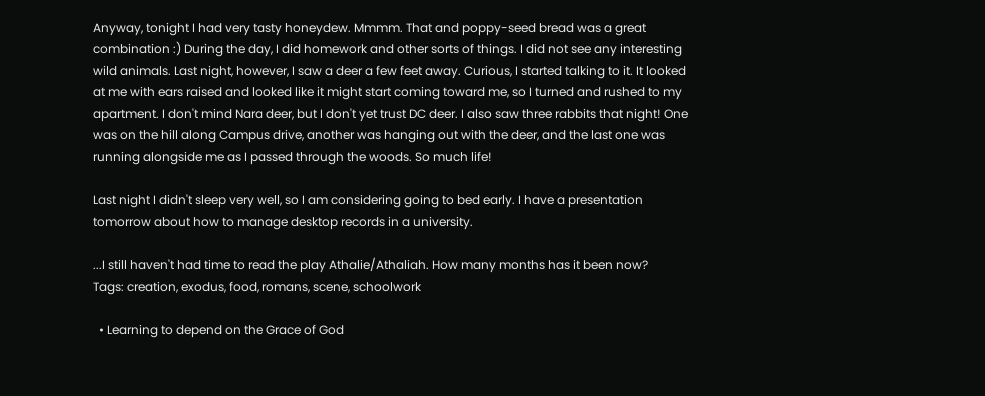Anyway, tonight I had very tasty honeydew. Mmmm. That and poppy-seed bread was a great combination :) During the day, I did homework and other sorts of things. I did not see any interesting wild animals. Last night, however, I saw a deer a few feet away. Curious, I started talking to it. It looked at me with ears raised and looked like it might start coming toward me, so I turned and rushed to my apartment. I don't mind Nara deer, but I don't yet trust DC deer. I also saw three rabbits that night! One was on the hill along Campus drive, another was hanging out with the deer, and the last one was running alongside me as I passed through the woods. So much life!

Last night I didn't sleep very well, so I am considering going to bed early. I have a presentation tomorrow about how to manage desktop records in a university.

...I still haven't had time to read the play Athalie/Athaliah. How many months has it been now?
Tags: creation, exodus, food, romans, scene, schoolwork

  • Learning to depend on the Grace of God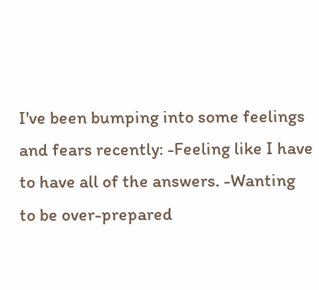I've been bumping into some feelings and fears recently: -Feeling like I have to have all of the answers. -Wanting to be over-prepared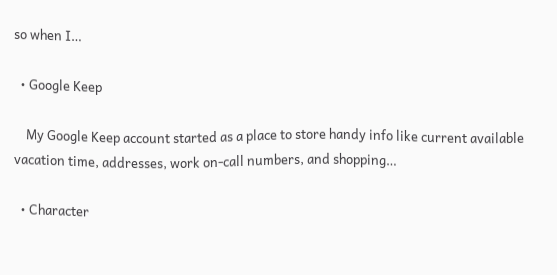so when I…

  • Google Keep

    My Google Keep account started as a place to store handy info like current available vacation time, addresses, work on-call numbers, and shopping…

  • Character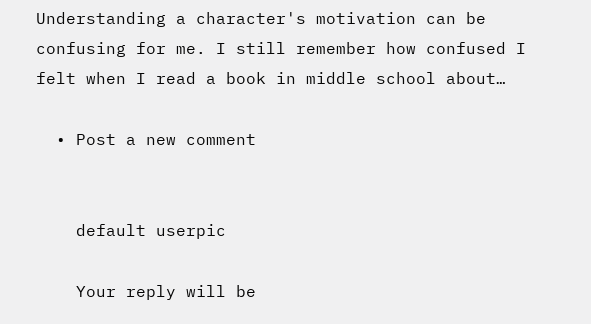Understanding a character's motivation can be confusing for me. I still remember how confused I felt when I read a book in middle school about…

  • Post a new comment


    default userpic

    Your reply will be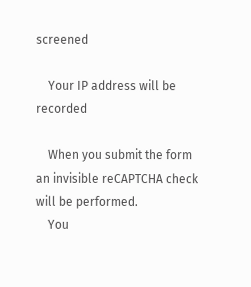screened

    Your IP address will be recorded

    When you submit the form an invisible reCAPTCHA check will be performed.
    You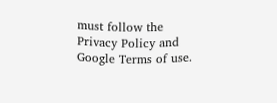must follow the Privacy Policy and Google Terms of use.